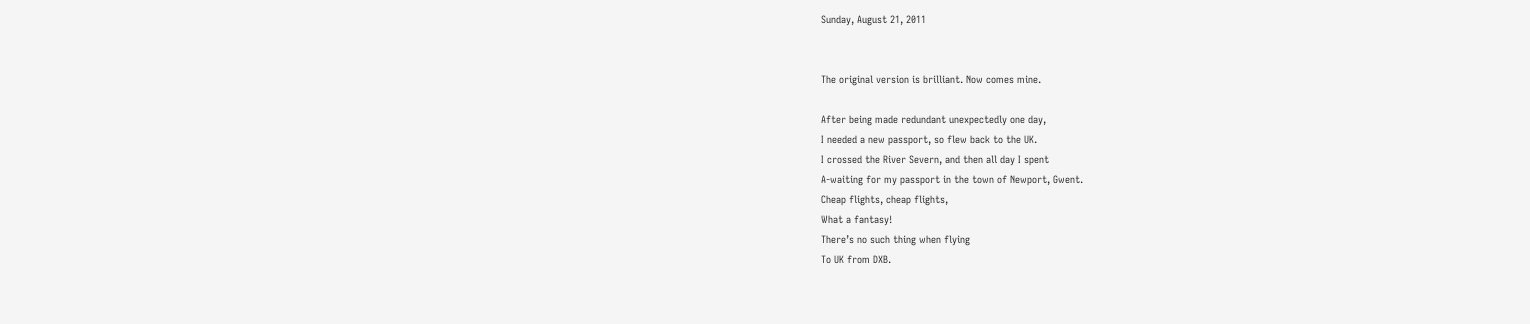Sunday, August 21, 2011


The original version is brilliant. Now comes mine.

After being made redundant unexpectedly one day,
I needed a new passport, so flew back to the UK.
I crossed the River Severn, and then all day I spent
A-waiting for my passport in the town of Newport, Gwent.
Cheap flights, cheap flights,
What a fantasy!
There’s no such thing when flying
To UK from DXB.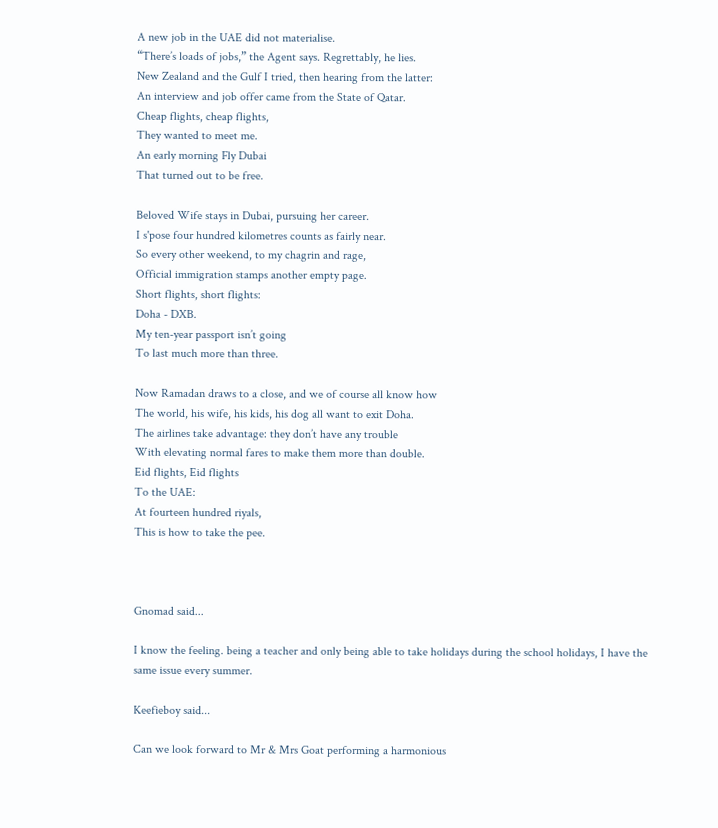A new job in the UAE did not materialise.
“There’s loads of jobs,” the Agent says. Regrettably, he lies.
New Zealand and the Gulf I tried, then hearing from the latter:
An interview and job offer came from the State of Qatar.
Cheap flights, cheap flights,
They wanted to meet me.
An early morning Fly Dubai
That turned out to be free.

Beloved Wife stays in Dubai, pursuing her career.
I s'pose four hundred kilometres counts as fairly near.
So every other weekend, to my chagrin and rage,
Official immigration stamps another empty page.
Short flights, short flights:
Doha - DXB.
My ten-year passport isn’t going
To last much more than three.

Now Ramadan draws to a close, and we of course all know how
The world, his wife, his kids, his dog all want to exit Doha.
The airlines take advantage: they don’t have any trouble
With elevating normal fares to make them more than double.
Eid flights, Eid flights
To the UAE:
At fourteen hundred riyals,
This is how to take the pee.



Gnomad said...

I know the feeling. being a teacher and only being able to take holidays during the school holidays, I have the same issue every summer.

Keefieboy said...

Can we look forward to Mr & Mrs Goat performing a harmonious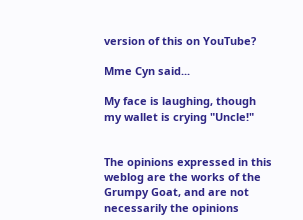version of this on YouTube?

Mme Cyn said...

My face is laughing, though my wallet is crying "Uncle!"


The opinions expressed in this weblog are the works of the Grumpy Goat, and are not necessarily the opinions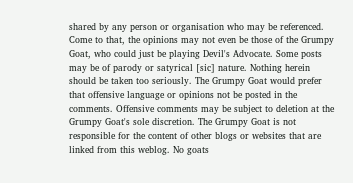shared by any person or organisation who may be referenced. Come to that, the opinions may not even be those of the Grumpy Goat, who could just be playing Devil's Advocate. Some posts may be of parody or satyrical [sic] nature. Nothing herein should be taken too seriously. The Grumpy Goat would prefer that offensive language or opinions not be posted in the comments. Offensive comments may be subject to deletion at the Grumpy Goat's sole discretion. The Grumpy Goat is not responsible for the content of other blogs or websites that are linked from this weblog. No goats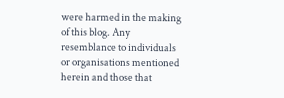were harmed in the making of this blog. Any resemblance to individuals or organisations mentioned herein and those that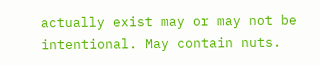actually exist may or may not be intentional. May contain nuts.